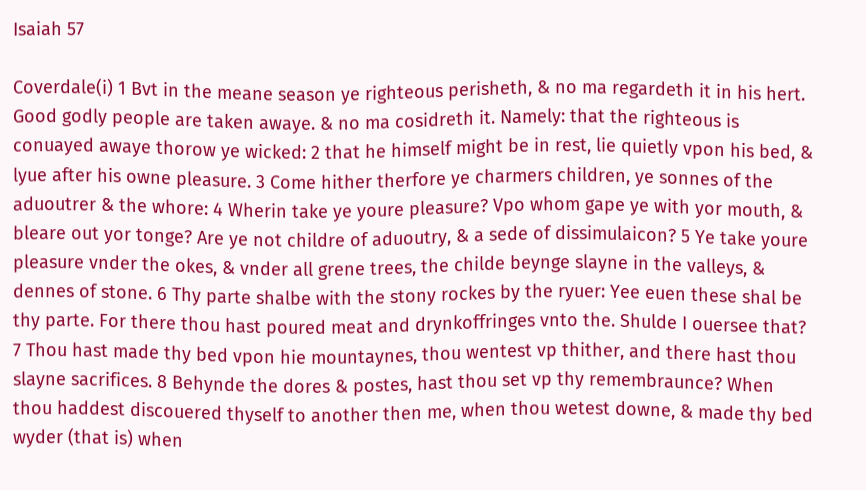Isaiah 57

Coverdale(i) 1 Bvt in the meane season ye righteous perisheth, & no ma regardeth it in his hert. Good godly people are taken awaye. & no ma cosidreth it. Namely: that the righteous is conuayed awaye thorow ye wicked: 2 that he himself might be in rest, lie quietly vpon his bed, & lyue after his owne pleasure. 3 Come hither therfore ye charmers children, ye sonnes of the aduoutrer & the whore: 4 Wherin take ye youre pleasure? Vpo whom gape ye with yor mouth, & bleare out yor tonge? Are ye not childre of aduoutry, & a sede of dissimulaicon? 5 Ye take youre pleasure vnder the okes, & vnder all grene trees, the childe beynge slayne in the valleys, & dennes of stone. 6 Thy parte shalbe with the stony rockes by the ryuer: Yee euen these shal be thy parte. For there thou hast poured meat and drynkoffringes vnto the. Shulde I ouersee that? 7 Thou hast made thy bed vpon hie mountaynes, thou wentest vp thither, and there hast thou slayne sacrifices. 8 Behynde the dores & postes, hast thou set vp thy remembraunce? When thou haddest discouered thyself to another then me, when thou wetest downe, & made thy bed wyder (that is) when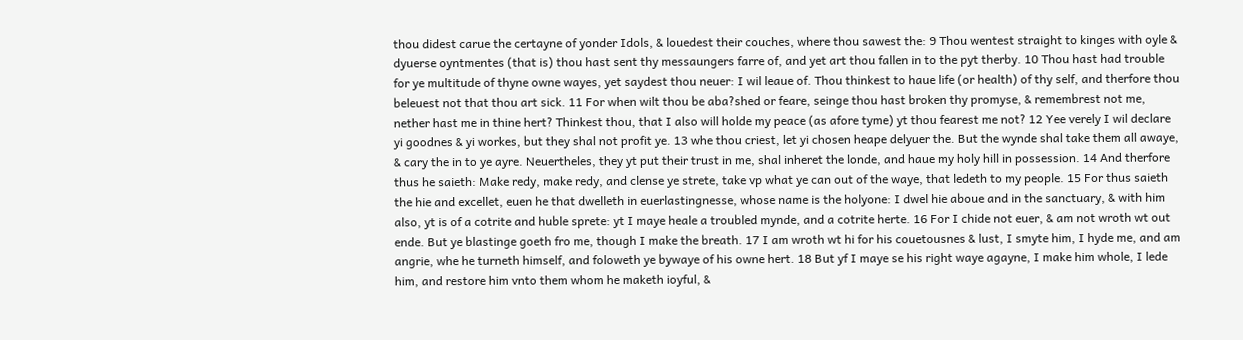thou didest carue the certayne of yonder Idols, & louedest their couches, where thou sawest the: 9 Thou wentest straight to kinges with oyle & dyuerse oyntmentes (that is) thou hast sent thy messaungers farre of, and yet art thou fallen in to the pyt therby. 10 Thou hast had trouble for ye multitude of thyne owne wayes, yet saydest thou neuer: I wil leaue of. Thou thinkest to haue life (or health) of thy self, and therfore thou beleuest not that thou art sick. 11 For when wilt thou be aba?shed or feare, seinge thou hast broken thy promyse, & remembrest not me, nether hast me in thine hert? Thinkest thou, that I also will holde my peace (as afore tyme) yt thou fearest me not? 12 Yee verely I wil declare yi goodnes & yi workes, but they shal not profit ye. 13 whe thou criest, let yi chosen heape delyuer the. But the wynde shal take them all awaye, & cary the in to ye ayre. Neuertheles, they yt put their trust in me, shal inheret the londe, and haue my holy hill in possession. 14 And therfore thus he saieth: Make redy, make redy, and clense ye strete, take vp what ye can out of the waye, that ledeth to my people. 15 For thus saieth the hie and excellet, euen he that dwelleth in euerlastingnesse, whose name is the holyone: I dwel hie aboue and in the sanctuary, & with him also, yt is of a cotrite and huble sprete: yt I maye heale a troubled mynde, and a cotrite herte. 16 For I chide not euer, & am not wroth wt out ende. But ye blastinge goeth fro me, though I make the breath. 17 I am wroth wt hi for his couetousnes & lust, I smyte him, I hyde me, and am angrie, whe he turneth himself, and foloweth ye bywaye of his owne hert. 18 But yf I maye se his right waye agayne, I make him whole, I lede him, and restore him vnto them whom he maketh ioyful, &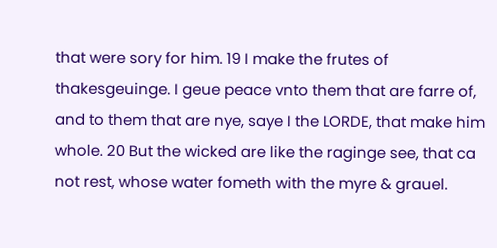that were sory for him. 19 I make the frutes of thakesgeuinge. I geue peace vnto them that are farre of, and to them that are nye, saye I the LORDE, that make him whole. 20 But the wicked are like the raginge see, that ca not rest, whose water fometh with the myre & grauel.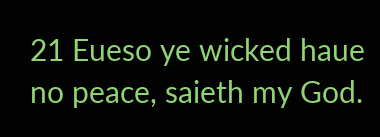21 Eueso ye wicked haue no peace, saieth my God.